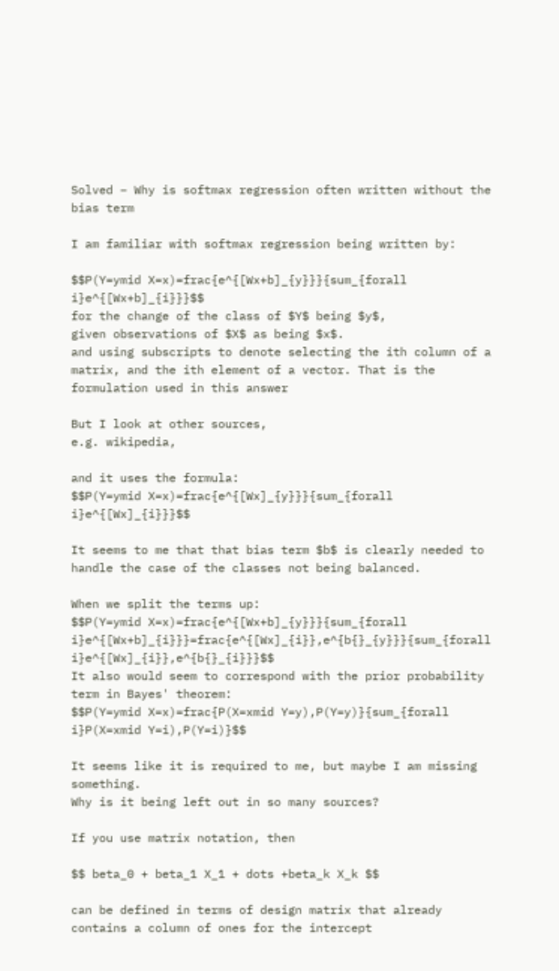Solved – Why is softmax regression often written without the bias term

I am familiar with softmax regression being written by:

$$P(Y=ymid X=x)=frac{e^{[Wx+b]_{y}}}{sum_{forall i}e^{[Wx+b]_{i}}}$$
for the change of the class of $Y$ being $y$,
given observations of $X$ as being $x$.
and using subscripts to denote selecting the ith column of a matrix, and the ith element of a vector. That is the formulation used in this answer

But I look at other sources,
e.g. wikipedia,

and it uses the formula:
$$P(Y=ymid X=x)=frac{e^{[Wx]_{y}}}{sum_{forall i}e^{[Wx]_{i}}}$$

It seems to me that that bias term $b$ is clearly needed to handle the case of the classes not being balanced.

When we split the terms up:
$$P(Y=ymid X=x)=frac{e^{[Wx+b]_{y}}}{sum_{forall i}e^{[Wx+b]_{i}}}=frac{e^{[Wx]_{i}},e^{b{}_{y}}}{sum_{forall i}e^{[Wx]_{i}},e^{b{}_{i}}}$$
It also would seem to correspond with the prior probability term in Bayes' theorem:
$$P(Y=ymid X=x)=frac{P(X=xmid Y=y),P(Y=y)}{sum_{forall i}P(X=xmid Y=i),P(Y=i)}$$

It seems like it is required to me, but maybe I am missing something.
Why is it being left out in so many sources?

If you use matrix notation, then

$$ beta_0 + beta_1 X_1 + dots +beta_k X_k $$

can be defined in terms of design matrix that already contains a column of ones for the intercept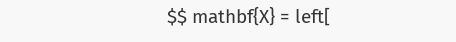$$ mathbf{X} = left[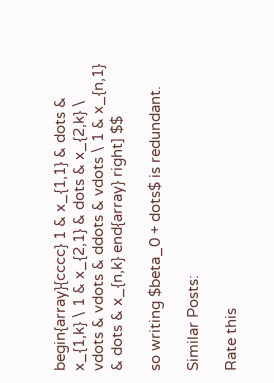begin{array}{cccc} 1 & x_{1,1} & dots & x_{1,k} \ 1 & x_{2,1} & dots & x_{2,k} \ vdots & vdots & ddots & vdots \ 1 & x_{n,1} & dots & x_{n,k} end{array} right] $$

so writing $beta_0 + dots$ is redundant.

Similar Posts:

Rate this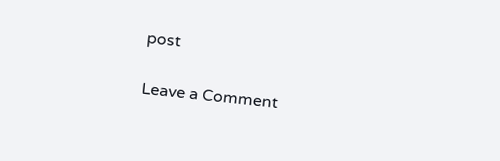post

Leave a Comment